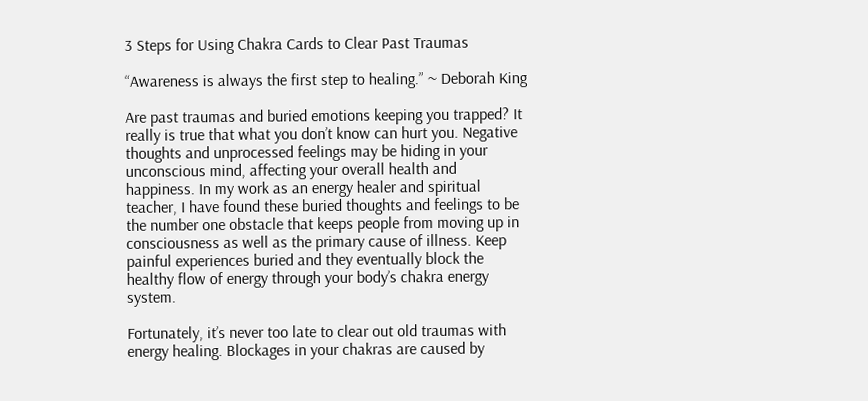3 Steps for Using Chakra Cards to Clear Past Traumas

“Awareness is always the first step to healing.” ~ Deborah King

Are past traumas and buried emotions keeping you trapped? It really is true that what you don’t know can hurt you. Negative thoughts and unprocessed feelings may be hiding in your unconscious mind, affecting your overall health and happiness. In my work as an energy healer and spiritual teacher, I have found these buried thoughts and feelings to be the number one obstacle that keeps people from moving up in consciousness as well as the primary cause of illness. Keep painful experiences buried and they eventually block the healthy flow of energy through your body’s chakra energy system.

Fortunately, it’s never too late to clear out old traumas with energy healing. Blockages in your chakras are caused by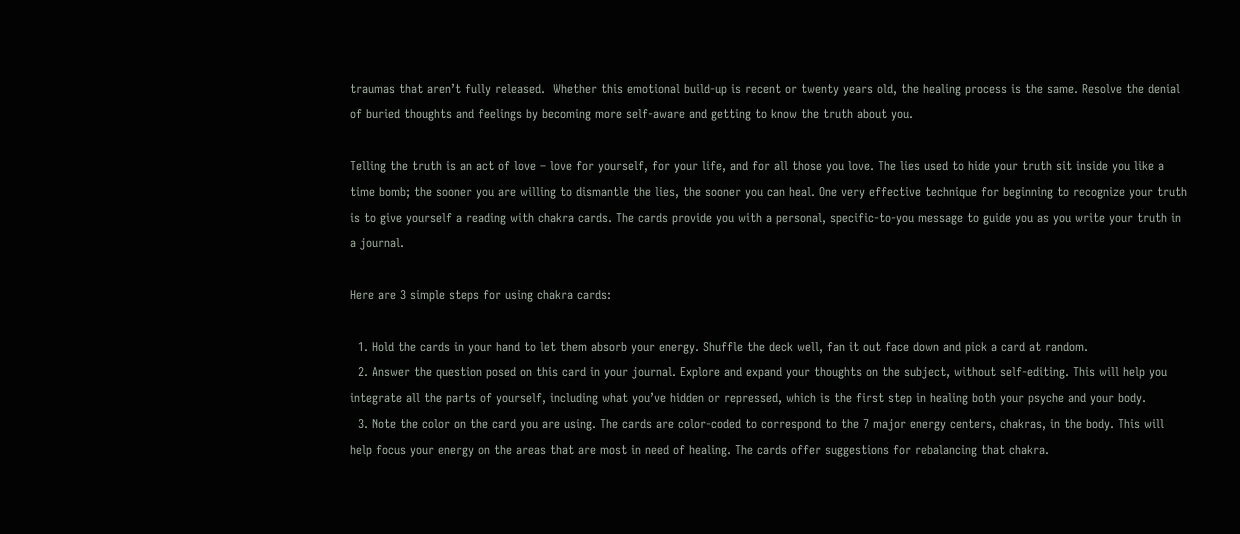traumas that aren’t fully released.  Whether this emotional build-up is recent or twenty years old, the healing process is the same. Resolve the denial of buried thoughts and feelings by becoming more self-aware and getting to know the truth about you.

Telling the truth is an act of love – love for yourself, for your life, and for all those you love. The lies used to hide your truth sit inside you like a time bomb; the sooner you are willing to dismantle the lies, the sooner you can heal. One very effective technique for beginning to recognize your truth is to give yourself a reading with chakra cards. The cards provide you with a personal, specific-to-you message to guide you as you write your truth in a journal.

Here are 3 simple steps for using chakra cards:

  1. Hold the cards in your hand to let them absorb your energy. Shuffle the deck well, fan it out face down and pick a card at random.
  2. Answer the question posed on this card in your journal. Explore and expand your thoughts on the subject, without self-editing. This will help you integrate all the parts of yourself, including what you’ve hidden or repressed, which is the first step in healing both your psyche and your body.
  3. Note the color on the card you are using. The cards are color-coded to correspond to the 7 major energy centers, chakras, in the body. This will help focus your energy on the areas that are most in need of healing. The cards offer suggestions for rebalancing that chakra.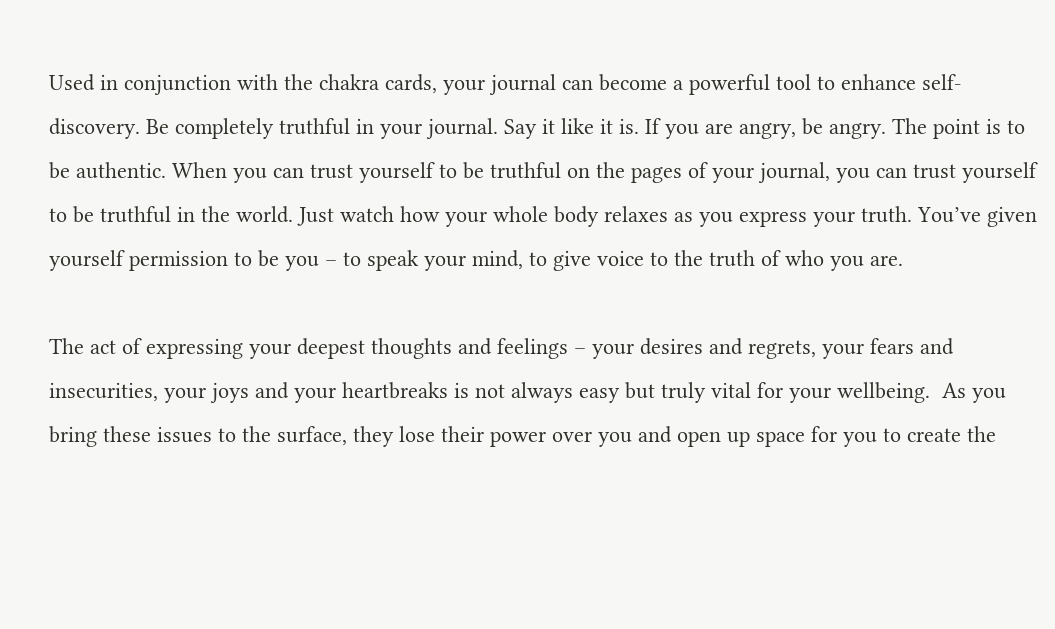Used in conjunction with the chakra cards, your journal can become a powerful tool to enhance self-discovery. Be completely truthful in your journal. Say it like it is. If you are angry, be angry. The point is to be authentic. When you can trust yourself to be truthful on the pages of your journal, you can trust yourself to be truthful in the world. Just watch how your whole body relaxes as you express your truth. You’ve given yourself permission to be you – to speak your mind, to give voice to the truth of who you are.

The act of expressing your deepest thoughts and feelings – your desires and regrets, your fears and insecurities, your joys and your heartbreaks is not always easy but truly vital for your wellbeing.  As you bring these issues to the surface, they lose their power over you and open up space for you to create the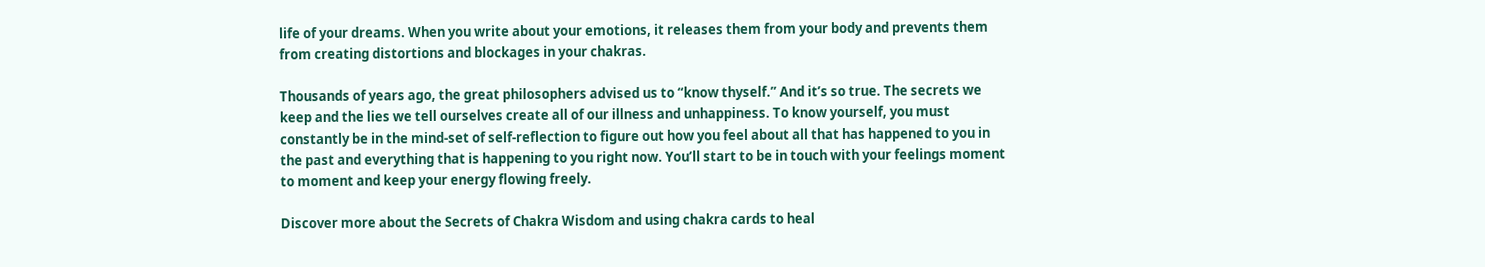life of your dreams. When you write about your emotions, it releases them from your body and prevents them from creating distortions and blockages in your chakras.

Thousands of years ago, the great philosophers advised us to “know thyself.” And it’s so true. The secrets we keep and the lies we tell ourselves create all of our illness and unhappiness. To know yourself, you must constantly be in the mind-set of self-reflection to figure out how you feel about all that has happened to you in the past and everything that is happening to you right now. You’ll start to be in touch with your feelings moment to moment and keep your energy flowing freely.

Discover more about the Secrets of Chakra Wisdom and using chakra cards to heal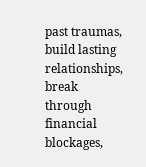past traumas, build lasting relationships, break through financial blockages,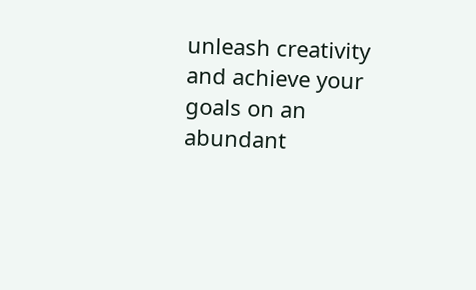unleash creativity and achieve your goals on an abundant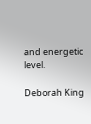and energetic level.

Deborah King